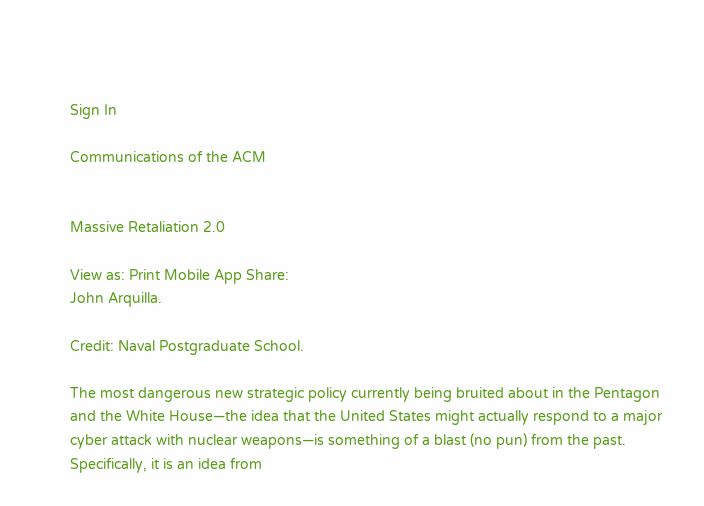Sign In

Communications of the ACM


Massive Retaliation 2.0

View as: Print Mobile App Share:
John Arquilla.

Credit: Naval Postgraduate School.

The most dangerous new strategic policy currently being bruited about in the Pentagon and the White House—the idea that the United States might actually respond to a major cyber attack with nuclear weapons—is something of a blast (no pun) from the past. Specifically, it is an idea from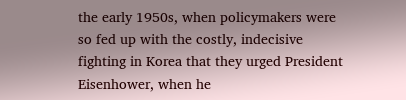the early 1950s, when policymakers were so fed up with the costly, indecisive fighting in Korea that they urged President Eisenhower, when he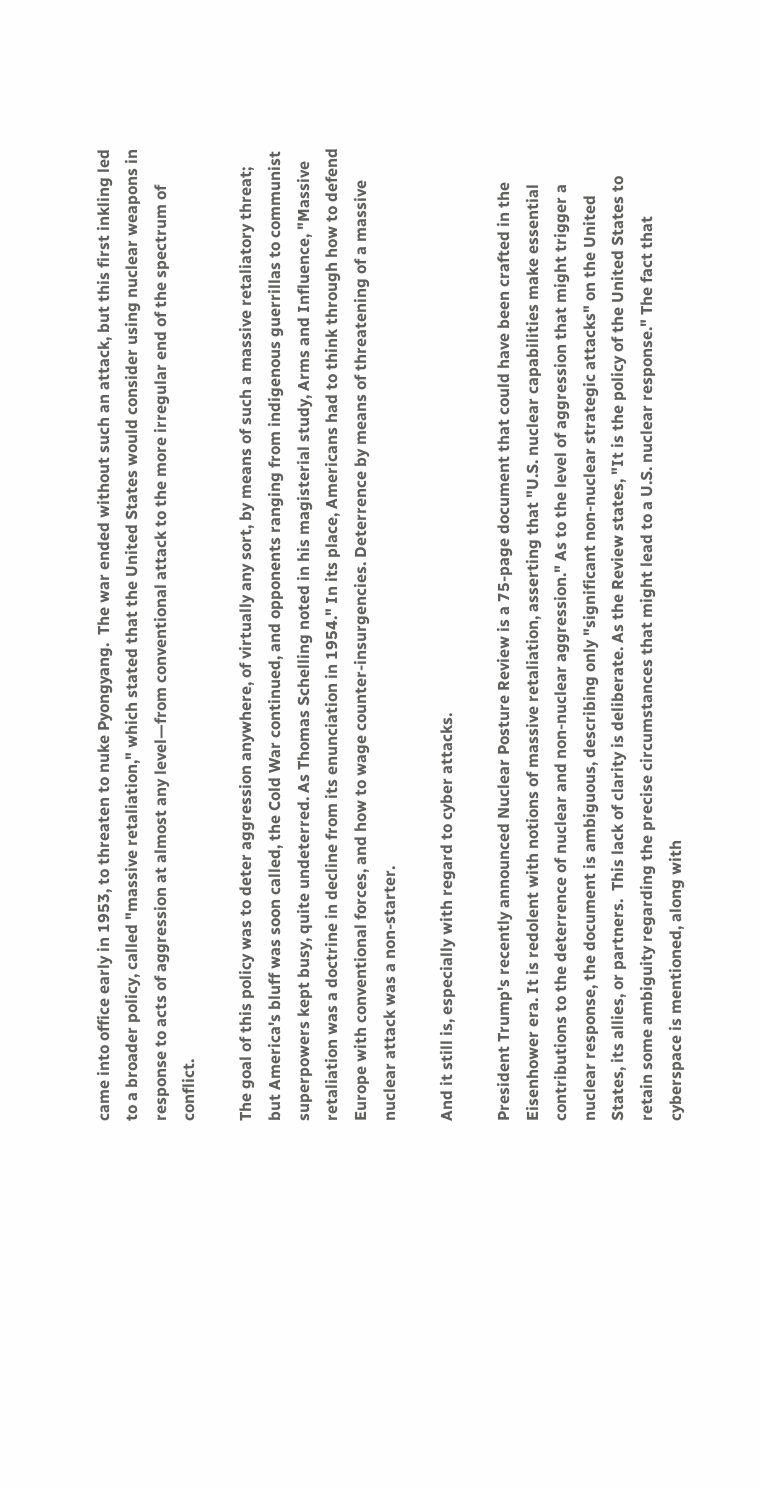came into office early in 1953, to threaten to nuke Pyongyang.  The war ended without such an attack, but this first inkling led to a broader policy, called "massive retaliation," which stated that the United States would consider using nuclear weapons in response to acts of aggression at almost any level—from conventional attack to the more irregular end of the spectrum of conflict.

The goal of this policy was to deter aggression anywhere, of virtually any sort, by means of such a massive retaliatory threat; but America's bluff was soon called, the Cold War continued, and opponents ranging from indigenous guerrillas to communist superpowers kept busy, quite undeterred. As Thomas Schelling noted in his magisterial study, Arms and Influence, "Massive retaliation was a doctrine in decline from its enunciation in 1954." In its place, Americans had to think through how to defend Europe with conventional forces, and how to wage counter-insurgencies. Deterrence by means of threatening of a massive nuclear attack was a non-starter.

And it still is, especially with regard to cyber attacks.

President Trump's recently announced Nuclear Posture Review is a 75-page document that could have been crafted in the Eisenhower era. It is redolent with notions of massive retaliation, asserting that "U.S. nuclear capabilities make essential contributions to the deterrence of nuclear and non-nuclear aggression." As to the level of aggression that might trigger a nuclear response, the document is ambiguous, describing only "significant non-nuclear strategic attacks" on the United States, its allies, or partners.  This lack of clarity is deliberate. As the Review states, "It is the policy of the United States to retain some ambiguity regarding the precise circumstances that might lead to a U.S. nuclear response." The fact that cyberspace is mentioned, along with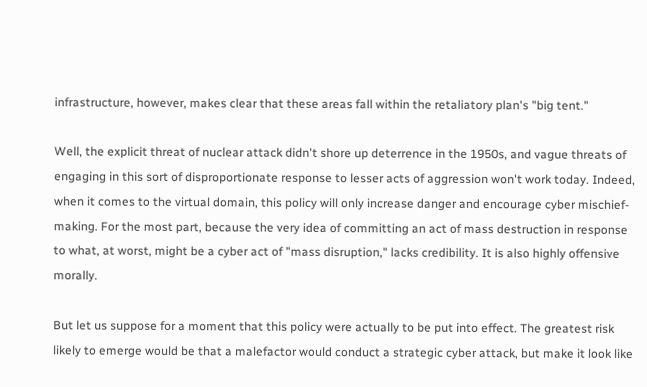infrastructure, however, makes clear that these areas fall within the retaliatory plan's "big tent."

Well, the explicit threat of nuclear attack didn't shore up deterrence in the 1950s, and vague threats of engaging in this sort of disproportionate response to lesser acts of aggression won't work today. Indeed, when it comes to the virtual domain, this policy will only increase danger and encourage cyber mischief-making. For the most part, because the very idea of committing an act of mass destruction in response to what, at worst, might be a cyber act of "mass disruption," lacks credibility. It is also highly offensive morally.

But let us suppose for a moment that this policy were actually to be put into effect. The greatest risk likely to emerge would be that a malefactor would conduct a strategic cyber attack, but make it look like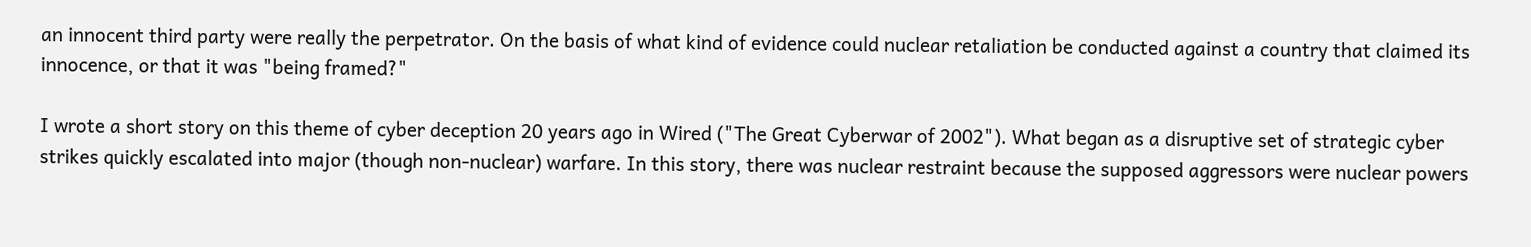an innocent third party were really the perpetrator. On the basis of what kind of evidence could nuclear retaliation be conducted against a country that claimed its innocence, or that it was "being framed?"

I wrote a short story on this theme of cyber deception 20 years ago in Wired ("The Great Cyberwar of 2002"). What began as a disruptive set of strategic cyber strikes quickly escalated into major (though non-nuclear) warfare. In this story, there was nuclear restraint because the supposed aggressors were nuclear powers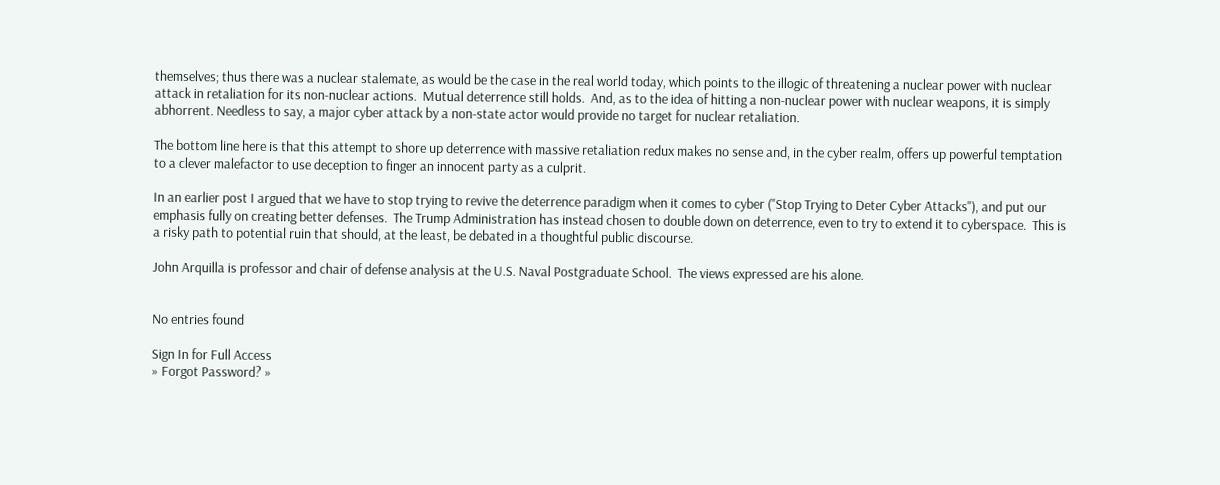themselves; thus there was a nuclear stalemate, as would be the case in the real world today, which points to the illogic of threatening a nuclear power with nuclear attack in retaliation for its non-nuclear actions.  Mutual deterrence still holds.  And, as to the idea of hitting a non-nuclear power with nuclear weapons, it is simply abhorrent. Needless to say, a major cyber attack by a non-state actor would provide no target for nuclear retaliation.

The bottom line here is that this attempt to shore up deterrence with massive retaliation redux makes no sense and, in the cyber realm, offers up powerful temptation to a clever malefactor to use deception to finger an innocent party as a culprit.

In an earlier post I argued that we have to stop trying to revive the deterrence paradigm when it comes to cyber ("Stop Trying to Deter Cyber Attacks"), and put our emphasis fully on creating better defenses.  The Trump Administration has instead chosen to double down on deterrence, even to try to extend it to cyberspace.  This is a risky path to potential ruin that should, at the least, be debated in a thoughtful public discourse.

John Arquilla is professor and chair of defense analysis at the U.S. Naval Postgraduate School.  The views expressed are his alone.


No entries found

Sign In for Full Access
» Forgot Password? »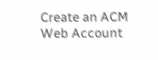Create an ACM Web Account